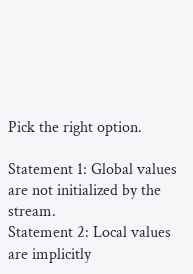Pick the right option.

Statement 1: Global values are not initialized by the stream.
Statement 2: Local values are implicitly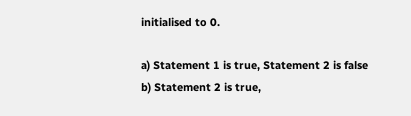initialised to 0.

a) Statement 1 is true, Statement 2 is false
b) Statement 2 is true,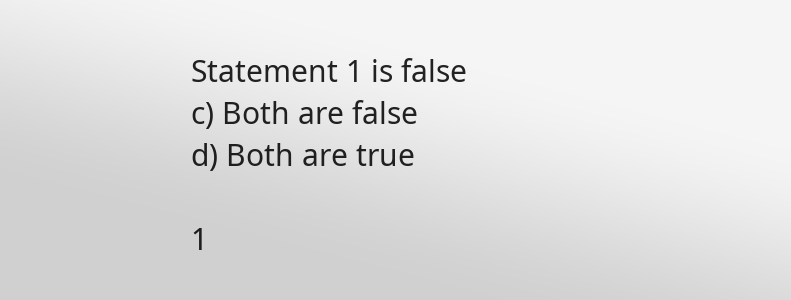Statement 1 is false
c) Both are false
d) Both are true

1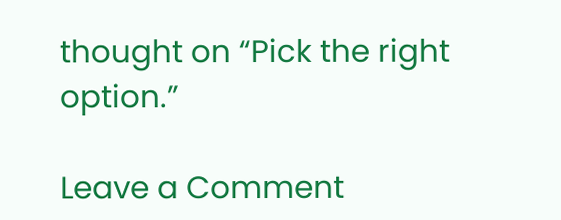thought on “Pick the right option.”

Leave a Comment